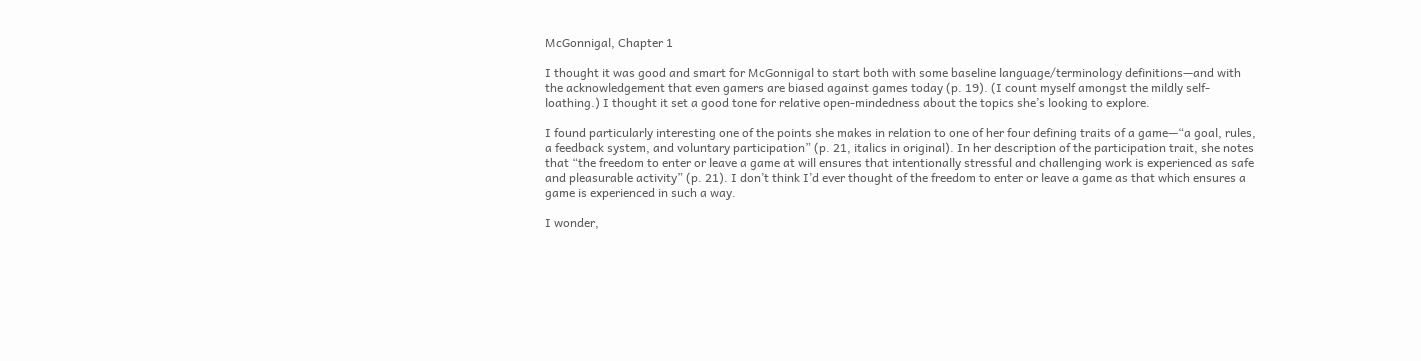McGonnigal, Chapter 1

I thought it was good and smart for McGonnigal to start both with some baseline language/terminology definitions—and with the acknowledgement that even gamers are biased against games today (p. 19). (I count myself amongst the mildly self-loathing.) I thought it set a good tone for relative open-mindedness about the topics she’s looking to explore.

I found particularly interesting one of the points she makes in relation to one of her four defining traits of a game—“a goal, rules, a feedback system, and voluntary participation” (p. 21, italics in original). In her description of the participation trait, she notes that “the freedom to enter or leave a game at will ensures that intentionally stressful and challenging work is experienced as safe and pleasurable activity” (p. 21). I don’t think I’d ever thought of the freedom to enter or leave a game as that which ensures a game is experienced in such a way.

I wonder,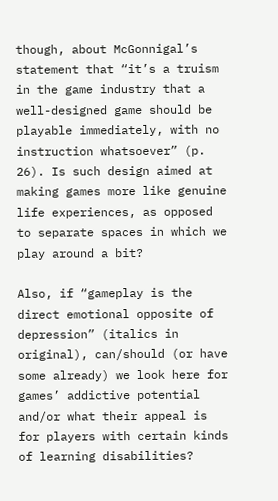though, about McGonnigal’s statement that “it’s a truism in the game industry that a well-designed game should be playable immediately, with no instruction whatsoever” (p. 26). Is such design aimed at making games more like genuine life experiences, as opposed to separate spaces in which we play around a bit?

Also, if “gameplay is the direct emotional opposite of depression” (italics in original), can/should (or have some already) we look here for games’ addictive potential and/or what their appeal is for players with certain kinds of learning disabilities?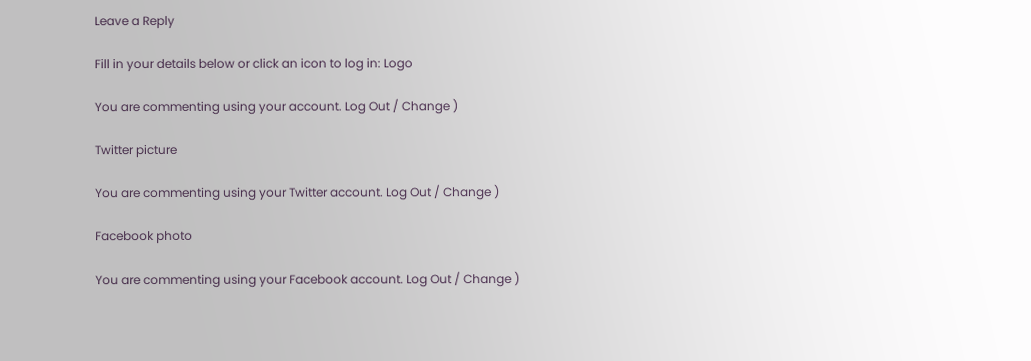Leave a Reply

Fill in your details below or click an icon to log in: Logo

You are commenting using your account. Log Out / Change )

Twitter picture

You are commenting using your Twitter account. Log Out / Change )

Facebook photo

You are commenting using your Facebook account. Log Out / Change )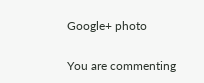Google+ photo

You are commenting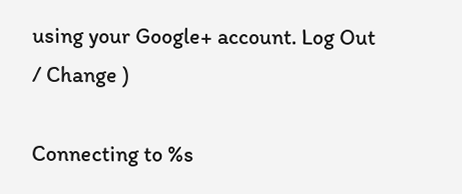using your Google+ account. Log Out / Change )

Connecting to %s